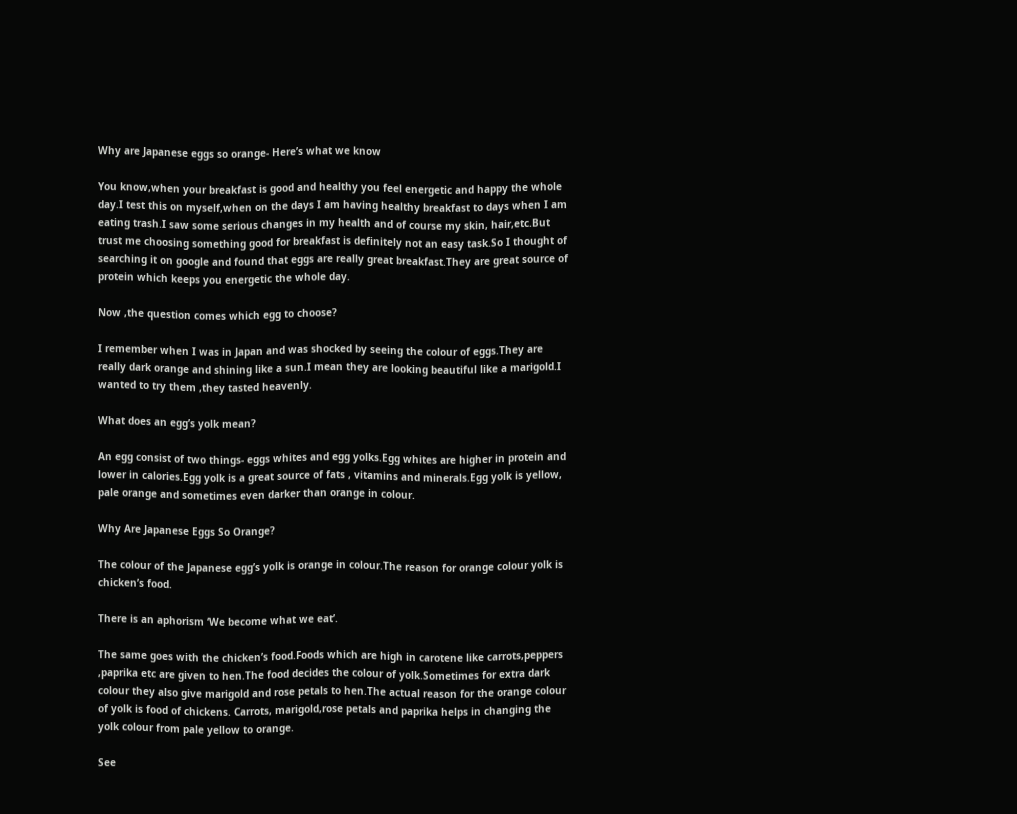Why are Japanese eggs so orange- Here’s what we know

You know,when your breakfast is good and healthy you feel energetic and happy the whole day.I test this on myself,when on the days I am having healthy breakfast to days when I am eating trash.I saw some serious changes in my health and of course my skin, hair,etc.But trust me choosing something good for breakfast is definitely not an easy task.So I thought of searching it on google and found that eggs are really great breakfast.They are great source of protein which keeps you energetic the whole day.

Now ,the question comes which egg to choose?

I remember when I was in Japan and was shocked by seeing the colour of eggs.They are really dark orange and shining like a sun.I mean they are looking beautiful like a marigold.I wanted to try them ,they tasted heavenly.

What does an egg’s yolk mean?

An egg consist of two things- eggs whites and egg yolks.Egg whites are higher in protein and lower in calories.Egg yolk is a great source of fats , vitamins and minerals.Egg yolk is yellow, pale orange and sometimes even darker than orange in colour.

Why Are Japanese Eggs So Orange?

The colour of the Japanese egg’s yolk is orange in colour.The reason for orange colour yolk is chicken’s food.

There is an aphorism ‘We become what we eat’.

The same goes with the chicken’s food.Foods which are high in carotene like carrots,peppers ,paprika etc are given to hen.The food decides the colour of yolk.Sometimes for extra dark colour they also give marigold and rose petals to hen.The actual reason for the orange colour of yolk is food of chickens. Carrots, marigold,rose petals and paprika helps in changing the yolk colour from pale yellow to orange.

See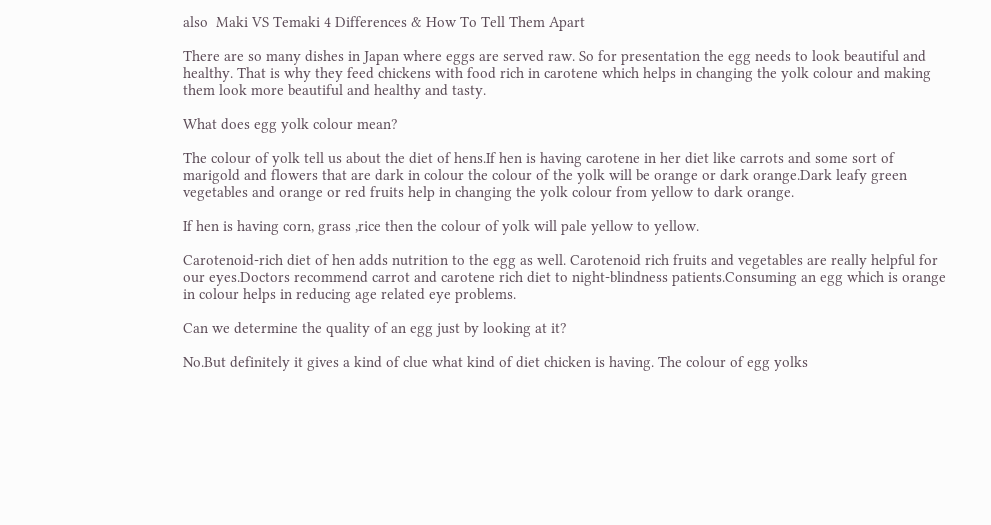also  Maki VS Temaki 4 Differences & How To Tell Them Apart

There are so many dishes in Japan where eggs are served raw. So for presentation the egg needs to look beautiful and healthy. That is why they feed chickens with food rich in carotene which helps in changing the yolk colour and making them look more beautiful and healthy and tasty.

What does egg yolk colour mean?

The colour of yolk tell us about the diet of hens.If hen is having carotene in her diet like carrots and some sort of marigold and flowers that are dark in colour the colour of the yolk will be orange or dark orange.Dark leafy green vegetables and orange or red fruits help in changing the yolk colour from yellow to dark orange.

If hen is having corn, grass ,rice then the colour of yolk will pale yellow to yellow.

Carotenoid-rich diet of hen adds nutrition to the egg as well. Carotenoid rich fruits and vegetables are really helpful for our eyes.Doctors recommend carrot and carotene rich diet to night-blindness patients.Consuming an egg which is orange in colour helps in reducing age related eye problems.

Can we determine the quality of an egg just by looking at it?

No.But definitely it gives a kind of clue what kind of diet chicken is having. The colour of egg yolks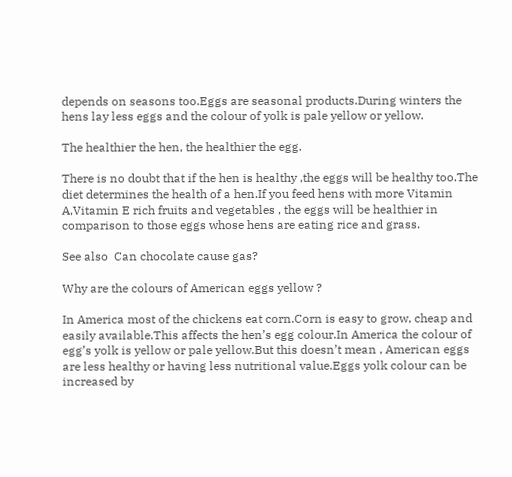depends on seasons too.Eggs are seasonal products.During winters the hens lay less eggs and the colour of yolk is pale yellow or yellow.

The healthier the hen, the healthier the egg.

There is no doubt that if the hen is healthy ,the eggs will be healthy too.The diet determines the health of a hen.If you feed hens with more Vitamin A,Vitamin E rich fruits and vegetables , the eggs will be healthier in comparison to those eggs whose hens are eating rice and grass.

See also  Can chocolate cause gas?

Why are the colours of American eggs yellow ?

In America most of the chickens eat corn.Corn is easy to grow, cheap and easily available.This affects the hen’s egg colour.In America the colour of egg’s yolk is yellow or pale yellow.But this doesn’t mean , American eggs are less healthy or having less nutritional value.Eggs yolk colour can be increased by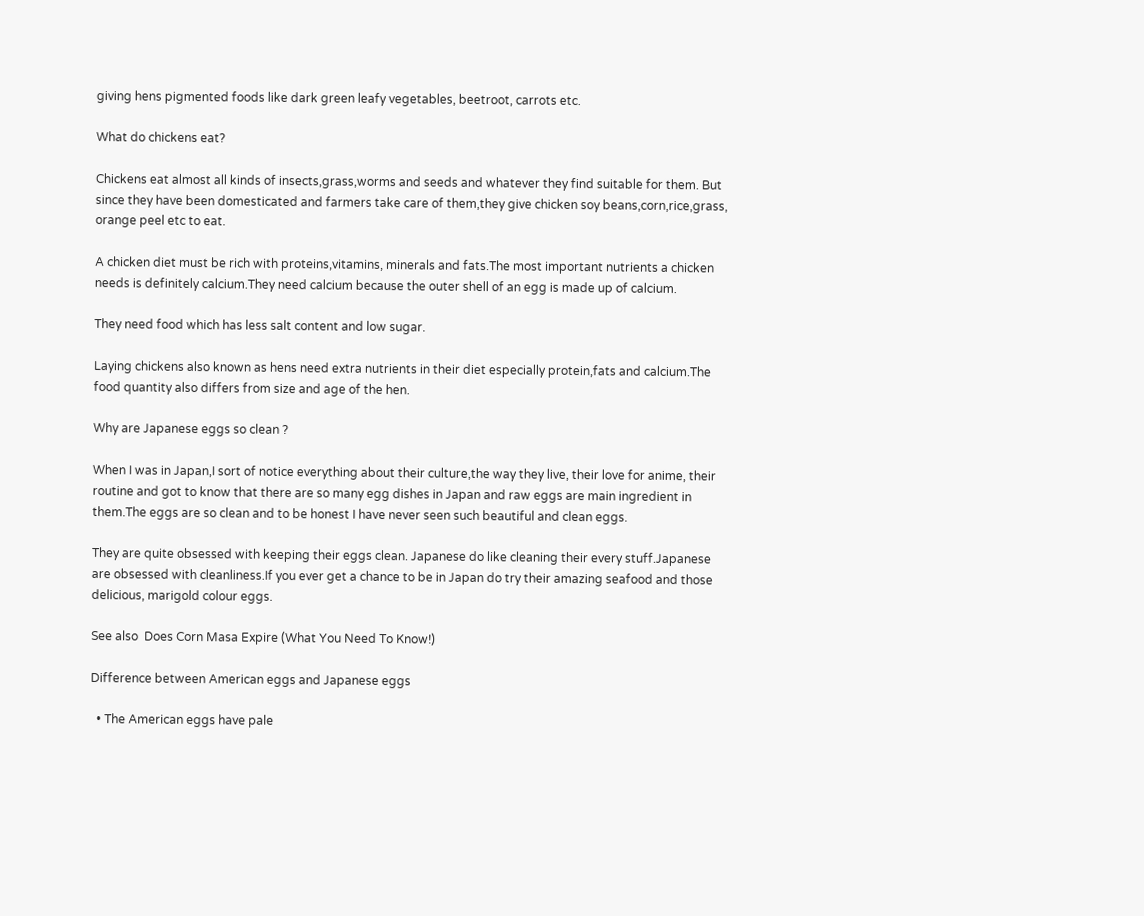giving hens pigmented foods like dark green leafy vegetables, beetroot, carrots etc.

What do chickens eat?

Chickens eat almost all kinds of insects,grass,worms and seeds and whatever they find suitable for them. But since they have been domesticated and farmers take care of them,they give chicken soy beans,corn,rice,grass, orange peel etc to eat.

A chicken diet must be rich with proteins,vitamins, minerals and fats.The most important nutrients a chicken needs is definitely calcium.They need calcium because the outer shell of an egg is made up of calcium.

They need food which has less salt content and low sugar.

Laying chickens also known as hens need extra nutrients in their diet especially protein,fats and calcium.The food quantity also differs from size and age of the hen.

Why are Japanese eggs so clean ?

When I was in Japan,I sort of notice everything about their culture,the way they live, their love for anime, their routine and got to know that there are so many egg dishes in Japan and raw eggs are main ingredient in them.The eggs are so clean and to be honest I have never seen such beautiful and clean eggs.

They are quite obsessed with keeping their eggs clean. Japanese do like cleaning their every stuff.Japanese are obsessed with cleanliness.If you ever get a chance to be in Japan do try their amazing seafood and those delicious, marigold colour eggs.

See also  Does Corn Masa Expire (What You Need To Know!)

Difference between American eggs and Japanese eggs

  • The American eggs have pale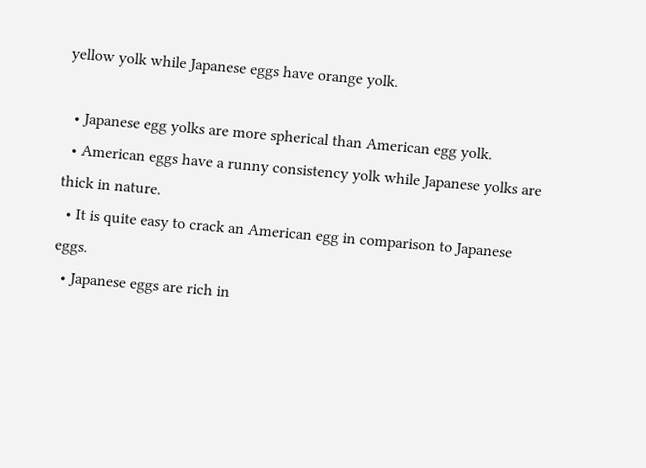yellow yolk while Japanese eggs have orange yolk.

  • Japanese egg yolks are more spherical than American egg yolk.
  • American eggs have a runny consistency yolk while Japanese yolks are thick in nature.
  • It is quite easy to crack an American egg in comparison to Japanese eggs.
  • Japanese eggs are rich in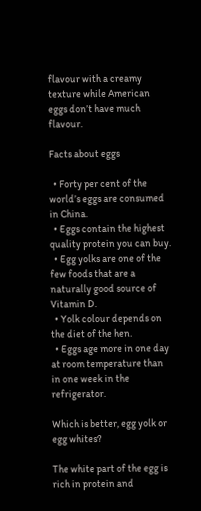flavour with a creamy texture while American eggs don’t have much flavour.

Facts about eggs

  • Forty per cent of the world’s eggs are consumed in China.
  • Eggs contain the highest quality protein you can buy.
  • Egg yolks are one of the few foods that are a naturally good source of Vitamin D.
  • Yolk colour depends on the diet of the hen.
  • Eggs age more in one day at room temperature than in one week in the refrigerator.

Which is better, egg yolk or egg whites?

The white part of the egg is rich in protein and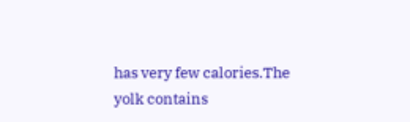has very few calories.The yolk contains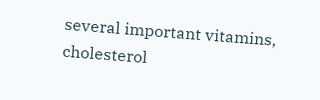several important vitamins, cholesterol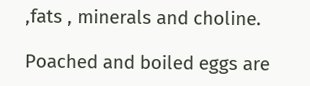,fats , minerals and choline.

Poached and boiled eggs are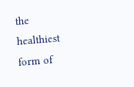the healthiest form of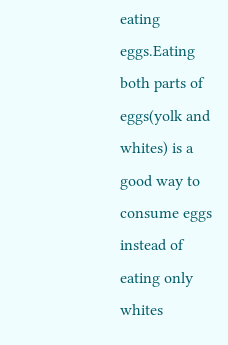eating eggs.Eating both parts of eggs(yolk and whites) is a good way to consume eggs instead of eating only whites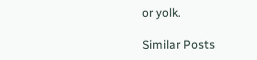or yolk.

Similar Posts